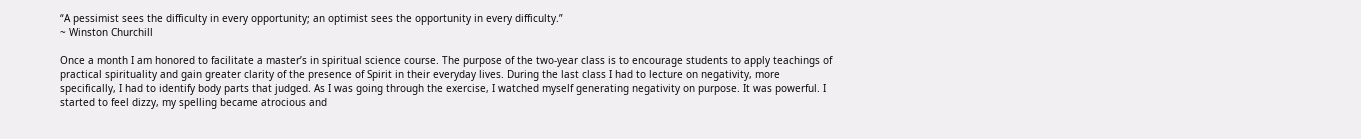“A pessimist sees the difficulty in every opportunity; an optimist sees the opportunity in every difficulty.”
~ Winston Churchill

Once a month I am honored to facilitate a master’s in spiritual science course. The purpose of the two-year class is to encourage students to apply teachings of practical spirituality and gain greater clarity of the presence of Spirit in their everyday lives. During the last class I had to lecture on negativity, more specifically, I had to identify body parts that judged. As I was going through the exercise, I watched myself generating negativity on purpose. It was powerful. I started to feel dizzy, my spelling became atrocious and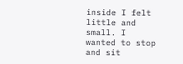inside I felt little and small. I wanted to stop and sit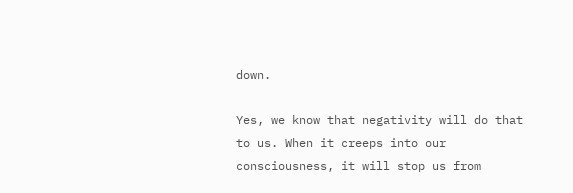down.

Yes, we know that negativity will do that to us. When it creeps into our consciousness, it will stop us from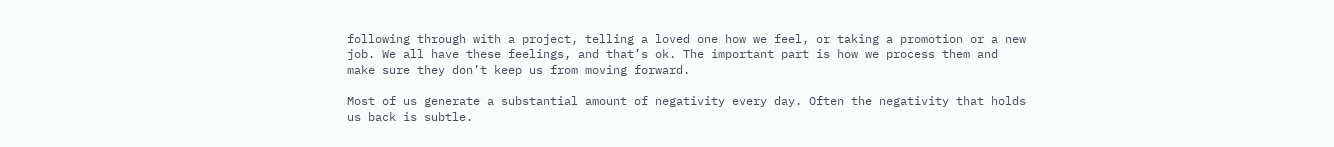following through with a project, telling a loved one how we feel, or taking a promotion or a new job. We all have these feelings, and that’s ok. The important part is how we process them and make sure they don’t keep us from moving forward.

Most of us generate a substantial amount of negativity every day. Often the negativity that holds us back is subtle.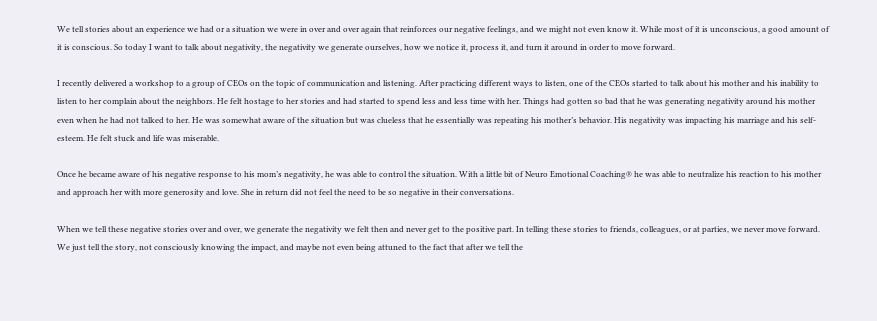We tell stories about an experience we had or a situation we were in over and over again that reinforces our negative feelings, and we might not even know it. While most of it is unconscious, a good amount of it is conscious. So today I want to talk about negativity, the negativity we generate ourselves, how we notice it, process it, and turn it around in order to move forward.

I recently delivered a workshop to a group of CEOs on the topic of communication and listening. After practicing different ways to listen, one of the CEOs started to talk about his mother and his inability to listen to her complain about the neighbors. He felt hostage to her stories and had started to spend less and less time with her. Things had gotten so bad that he was generating negativity around his mother even when he had not talked to her. He was somewhat aware of the situation but was clueless that he essentially was repeating his mother’s behavior. His negativity was impacting his marriage and his self-esteem. He felt stuck and life was miserable.

Once he became aware of his negative response to his mom’s negativity, he was able to control the situation. With a little bit of Neuro Emotional Coaching® he was able to neutralize his reaction to his mother and approach her with more generosity and love. She in return did not feel the need to be so negative in their conversations.

When we tell these negative stories over and over, we generate the negativity we felt then and never get to the positive part. In telling these stories to friends, colleagues, or at parties, we never move forward. We just tell the story, not consciously knowing the impact, and maybe not even being attuned to the fact that after we tell the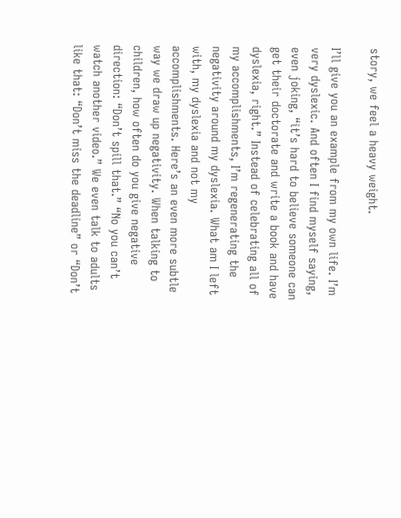story, we feel a heavy weight.

I’ll give you an example from my own life. I’m very dyslexic. And often I find myself saying, even joking, “it’s hard to believe someone can get their doctorate and write a book and have dyslexia, right.” Instead of celebrating all of my accomplishments, I’m regenerating the negativity around my dyslexia. What am I left with, my dyslexia and not my accomplishments. Here’s an even more subtle way we draw up negativity. When talking to children, how often do you give negative direction: “Don’t spill that.” “No you can’t watch another video.” We even talk to adults like that: “Don’t miss the deadline” or “Don’t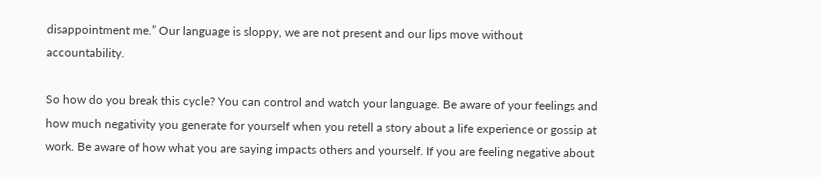disappointment me.” Our language is sloppy, we are not present and our lips move without accountability.

So how do you break this cycle? You can control and watch your language. Be aware of your feelings and how much negativity you generate for yourself when you retell a story about a life experience or gossip at work. Be aware of how what you are saying impacts others and yourself. If you are feeling negative about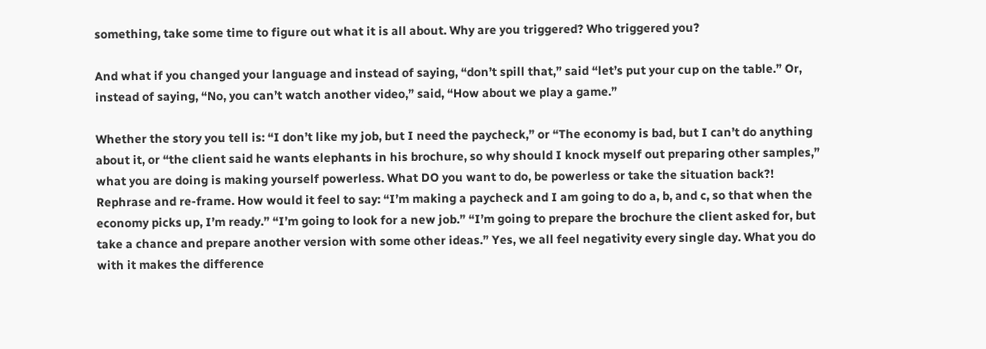something, take some time to figure out what it is all about. Why are you triggered? Who triggered you?

And what if you changed your language and instead of saying, “don’t spill that,” said “let’s put your cup on the table.” Or, instead of saying, “No, you can’t watch another video,” said, “How about we play a game.”

Whether the story you tell is: “I don’t like my job, but I need the paycheck,” or “The economy is bad, but I can’t do anything about it, or “the client said he wants elephants in his brochure, so why should I knock myself out preparing other samples,” what you are doing is making yourself powerless. What DO you want to do, be powerless or take the situation back?! Rephrase and re-frame. How would it feel to say: “I’m making a paycheck and I am going to do a, b, and c, so that when the economy picks up, I’m ready.” “I’m going to look for a new job.” “I’m going to prepare the brochure the client asked for, but take a chance and prepare another version with some other ideas.” Yes, we all feel negativity every single day. What you do with it makes the difference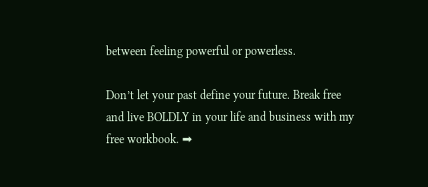between feeling powerful or powerless.

Don’t let your past define your future. Break free and live BOLDLY in your life and business with my free workbook. ➡